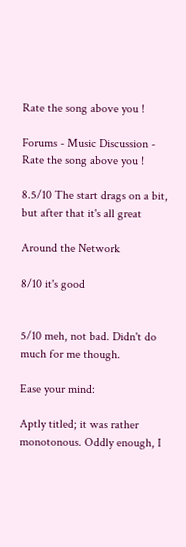Rate the song above you !

Forums - Music Discussion - Rate the song above you !

8.5/10 The start drags on a bit, but after that it's all great

Around the Network

8/10 it's good


5/10 meh, not bad. Didn't do much for me though.

Ease your mind:

Aptly titled; it was rather monotonous. Oddly enough, I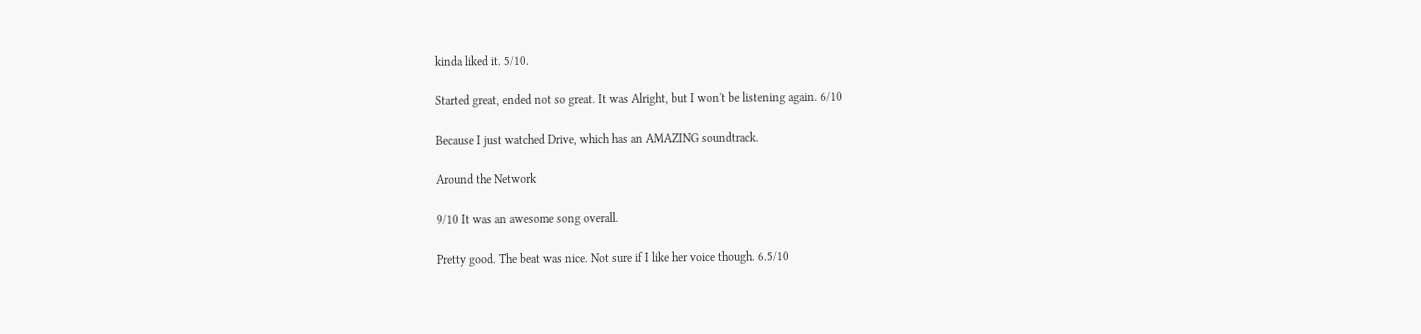kinda liked it. 5/10.

Started great, ended not so great. It was Alright, but I won't be listening again. 6/10

Because I just watched Drive, which has an AMAZING soundtrack.

Around the Network

9/10 It was an awesome song overall.

Pretty good. The beat was nice. Not sure if I like her voice though. 6.5/10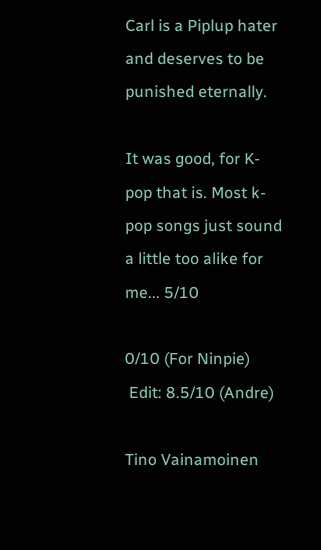Carl is a Piplup hater and deserves to be punished eternally.

It was good, for K-pop that is. Most k-pop songs just sound a little too alike for me... 5/10

0/10 (For Ninpie)
 Edit: 8.5/10 (Andre)

Tino Vainamoinen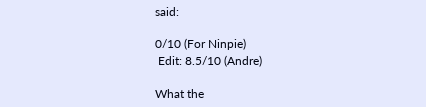said:

0/10 (For Ninpie)
 Edit: 8.5/10 (Andre)

What the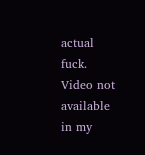actual fuck. Video not available in my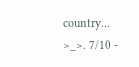country... >_>. 7/10 -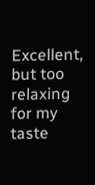Excellent, but too relaxing for my taste